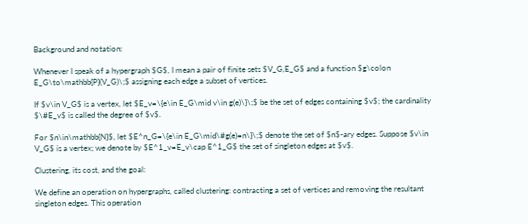Background and notation:

Whenever I speak of a hypergraph $G$, I mean a pair of finite sets $V_G,E_G$ and a function $g\colon E_G\to\mathbb{P}(V_G)\;$ assigning each edge a subset of vertices.

If $v\in V_G$ is a vertex, let $E_v=\{e\in E_G\mid v\in g(e)\}\;$ be the set of edges containing $v$; the cardinality $\#E_v$ is called the degree of $v$.

For $n\in\mathbb{N}$, let $E^n_G=\{e\in E_G\mid\#g(e)=n\}\;$ denote the set of $n$-ary edges. Suppose $v\in V_G$ is a vertex; we denote by $E^1_v=E_v\cap E^1_G$ the set of singleton edges at $v$.

Clustering, its cost, and the goal:

We define an operation on hypergraphs, called clustering: contracting a set of vertices and removing the resultant singleton edges. This operation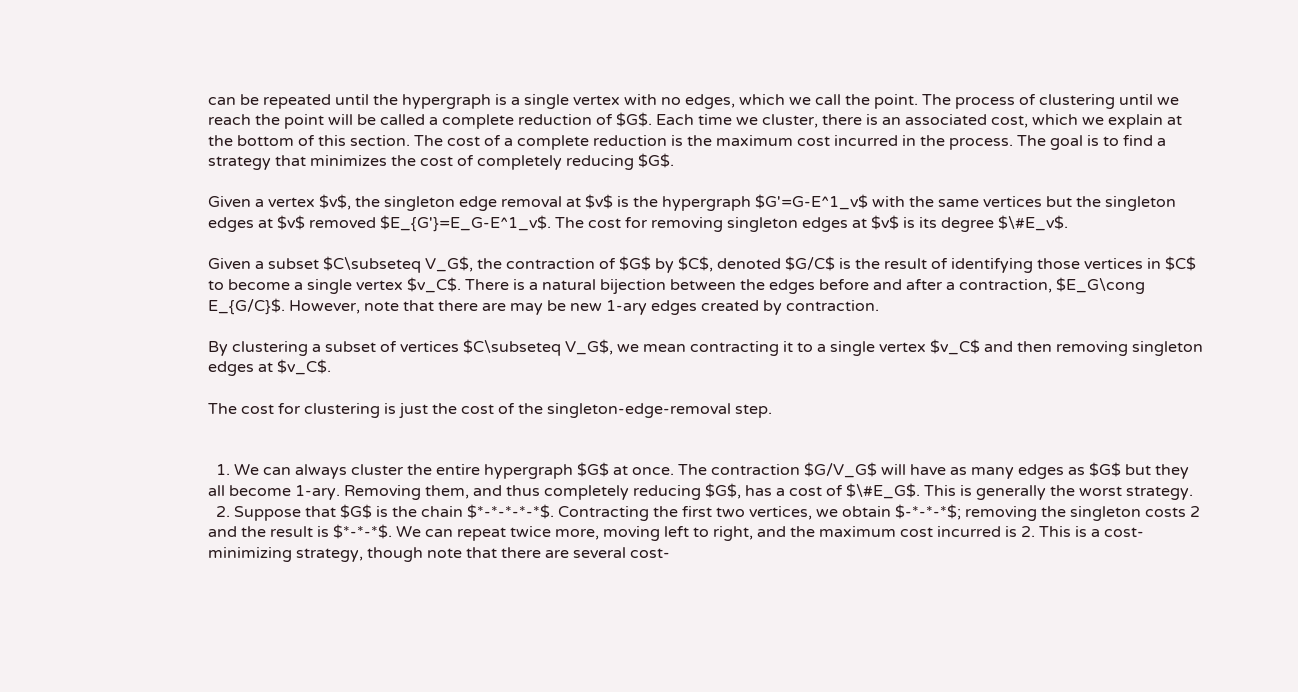can be repeated until the hypergraph is a single vertex with no edges, which we call the point. The process of clustering until we reach the point will be called a complete reduction of $G$. Each time we cluster, there is an associated cost, which we explain at the bottom of this section. The cost of a complete reduction is the maximum cost incurred in the process. The goal is to find a strategy that minimizes the cost of completely reducing $G$.

Given a vertex $v$, the singleton edge removal at $v$ is the hypergraph $G'=G-E^1_v$ with the same vertices but the singleton edges at $v$ removed $E_{G'}=E_G-E^1_v$. The cost for removing singleton edges at $v$ is its degree $\#E_v$.

Given a subset $C\subseteq V_G$, the contraction of $G$ by $C$, denoted $G/C$ is the result of identifying those vertices in $C$ to become a single vertex $v_C$. There is a natural bijection between the edges before and after a contraction, $E_G\cong E_{G/C}$. However, note that there are may be new 1-ary edges created by contraction.

By clustering a subset of vertices $C\subseteq V_G$, we mean contracting it to a single vertex $v_C$ and then removing singleton edges at $v_C$.

The cost for clustering is just the cost of the singleton-edge-removal step.


  1. We can always cluster the entire hypergraph $G$ at once. The contraction $G/V_G$ will have as many edges as $G$ but they all become 1-ary. Removing them, and thus completely reducing $G$, has a cost of $\#E_G$. This is generally the worst strategy.
  2. Suppose that $G$ is the chain $*-*-*-*-*$. Contracting the first two vertices, we obtain $-*-*-*$; removing the singleton costs 2 and the result is $*-*-*$. We can repeat twice more, moving left to right, and the maximum cost incurred is 2. This is a cost-minimizing strategy, though note that there are several cost-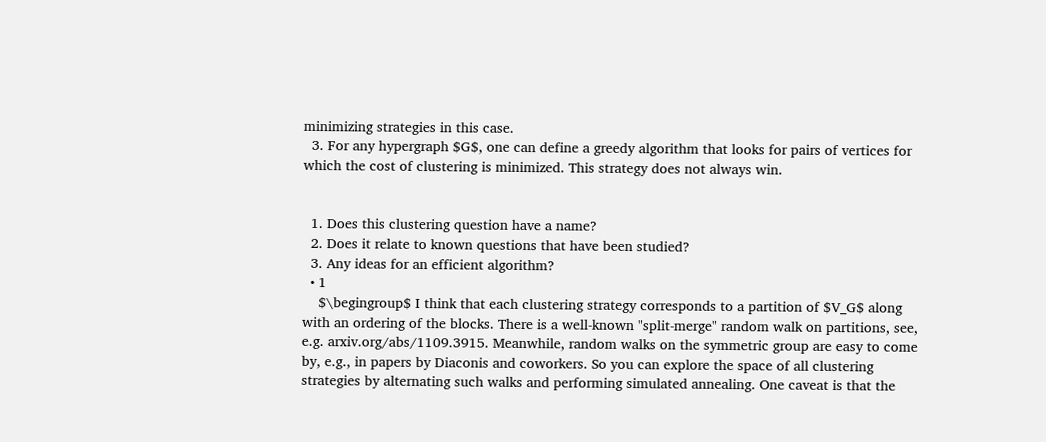minimizing strategies in this case.
  3. For any hypergraph $G$, one can define a greedy algorithm that looks for pairs of vertices for which the cost of clustering is minimized. This strategy does not always win.


  1. Does this clustering question have a name?
  2. Does it relate to known questions that have been studied?
  3. Any ideas for an efficient algorithm?
  • 1
    $\begingroup$ I think that each clustering strategy corresponds to a partition of $V_G$ along with an ordering of the blocks. There is a well-known "split-merge" random walk on partitions, see, e.g. arxiv.org/abs/1109.3915. Meanwhile, random walks on the symmetric group are easy to come by, e.g., in papers by Diaconis and coworkers. So you can explore the space of all clustering strategies by alternating such walks and performing simulated annealing. One caveat is that the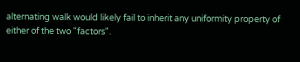alternating walk would likely fail to inherit any uniformity property of either of the two "factors".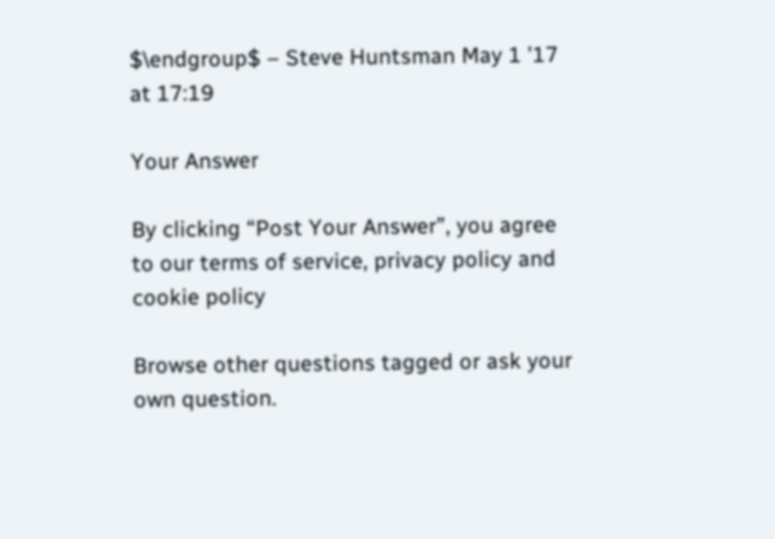$\endgroup$ – Steve Huntsman May 1 '17 at 17:19

Your Answer

By clicking “Post Your Answer”, you agree to our terms of service, privacy policy and cookie policy

Browse other questions tagged or ask your own question.